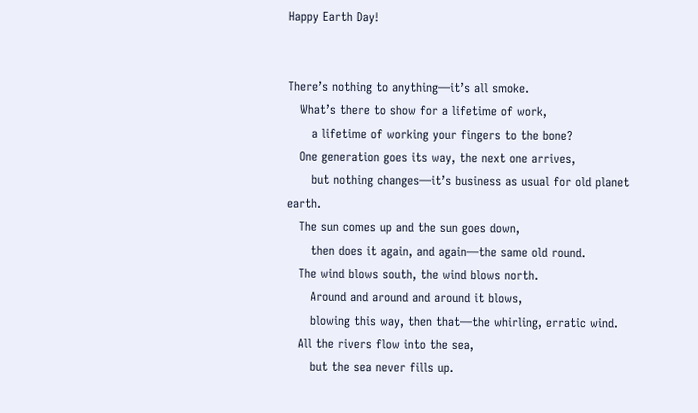Happy Earth Day!


There’s nothing to anything—it’s all smoke.
   What’s there to show for a lifetime of work,
      a lifetime of working your fingers to the bone?
   One generation goes its way, the next one arrives,
      but nothing changes—it’s business as usual for old planet earth.
   The sun comes up and the sun goes down,
      then does it again, and again—the same old round.
   The wind blows south, the wind blows north.
      Around and around and around it blows,
      blowing this way, then that—the whirling, erratic wind.
   All the rivers flow into the sea,
      but the sea never fills up.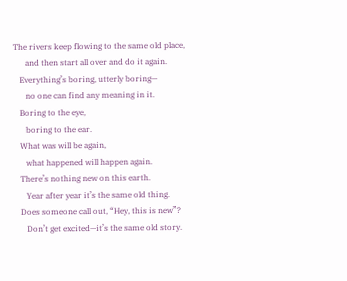The rivers keep flowing to the same old place,
      and then start all over and do it again.
   Everything’s boring, utterly boring—
      no one can find any meaning in it.
   Boring to the eye,
      boring to the ear.
   What was will be again,
      what happened will happen again.
   There’s nothing new on this earth.
      Year after year it’s the same old thing.
   Does someone call out, “Hey, this is new”?
      Don’t get excited—it’s the same old story.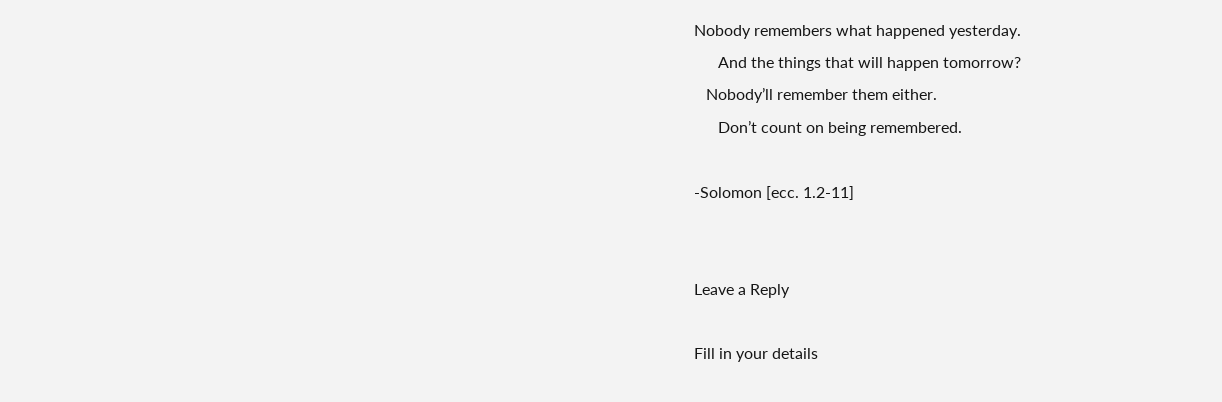Nobody remembers what happened yesterday.
      And the things that will happen tomorrow?
   Nobody’ll remember them either.
      Don’t count on being remembered.

-Solomon [ecc. 1.2-11]


Leave a Reply

Fill in your details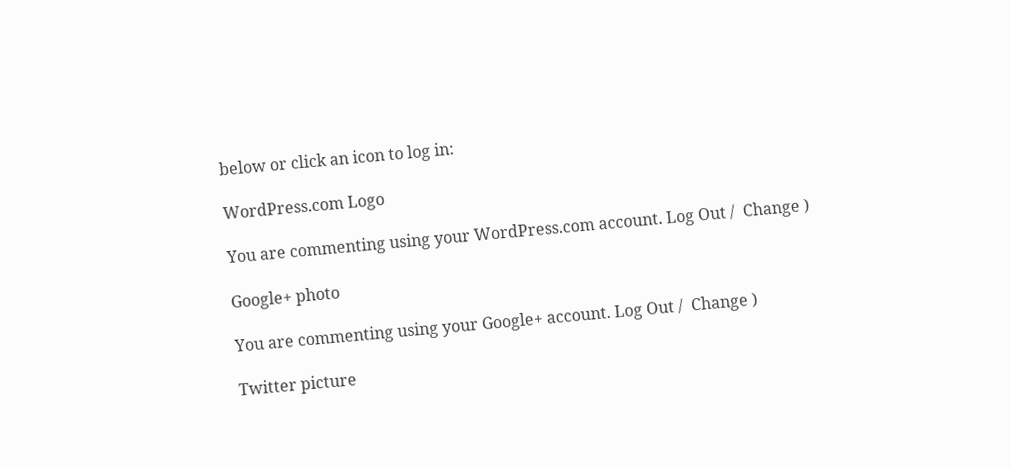below or click an icon to log in:

WordPress.com Logo

You are commenting using your WordPress.com account. Log Out /  Change )

Google+ photo

You are commenting using your Google+ account. Log Out /  Change )

Twitter picture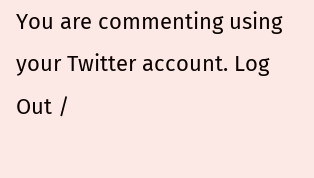You are commenting using your Twitter account. Log Out /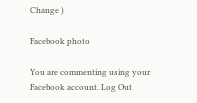Change )

Facebook photo

You are commenting using your Facebook account. Log Out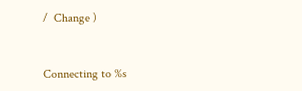/  Change )


Connecting to %s